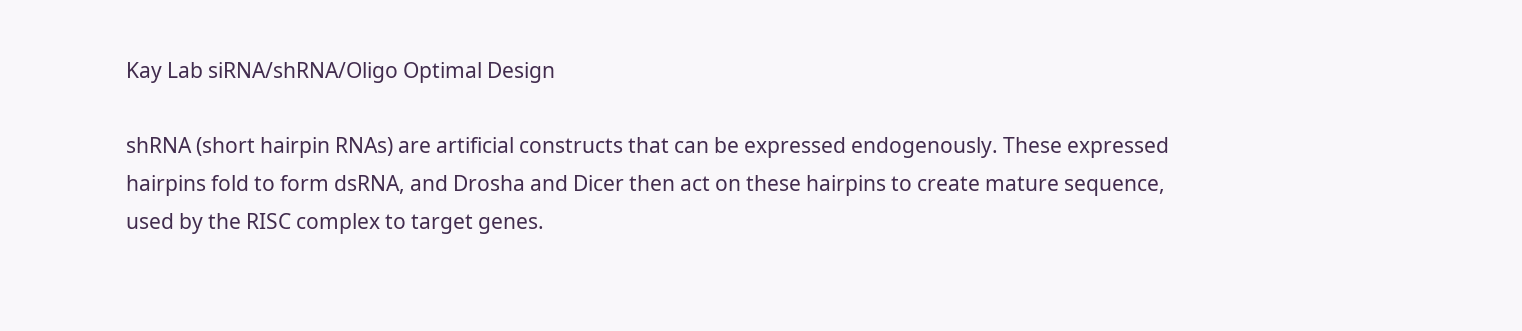Kay Lab siRNA/shRNA/Oligo Optimal Design

shRNA (short hairpin RNAs) are artificial constructs that can be expressed endogenously. These expressed hairpins fold to form dsRNA, and Drosha and Dicer then act on these hairpins to create mature sequence, used by the RISC complex to target genes.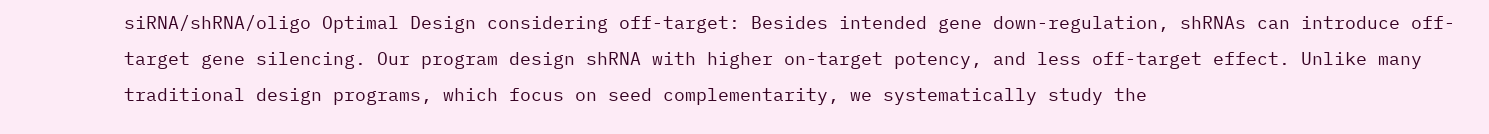siRNA/shRNA/oligo Optimal Design considering off-target: Besides intended gene down-regulation, shRNAs can introduce off-target gene silencing. Our program design shRNA with higher on-target potency, and less off-target effect. Unlike many traditional design programs, which focus on seed complementarity, we systematically study the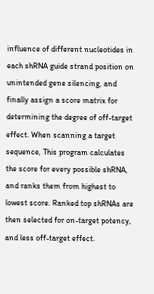influence of different nucleotides in each shRNA guide strand position on unintended gene silencing, and finally assign a score matrix for determining the degree of off-target effect. When scanning a target sequence, This program calculates the score for every possible shRNA, and ranks them from highest to lowest score. Ranked top shRNAs are then selected for on-target potency, and less off-target effect.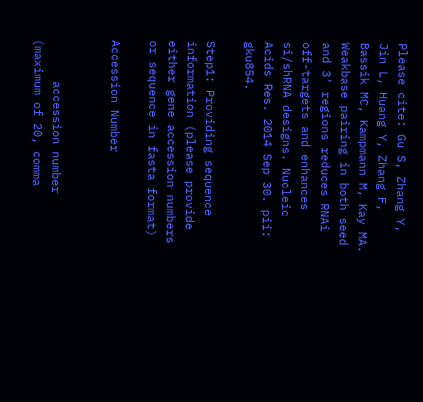Please cite: Gu S, Zhang Y, Jin L, Huang Y, Zhang F, Bassik MC, Kampmann M, Kay MA. Weakbase pairing in both seed and 3' regions reduces RNAi off-targets and enhances si/shRNA designs. Nucleic Acids Res. 2014 Sep 30. pii: gku854.

Step1: Providing sequence information (please provide either gene accession numbers or sequence in fasta format)

Accession Number


      accession number (maximum of 20, comma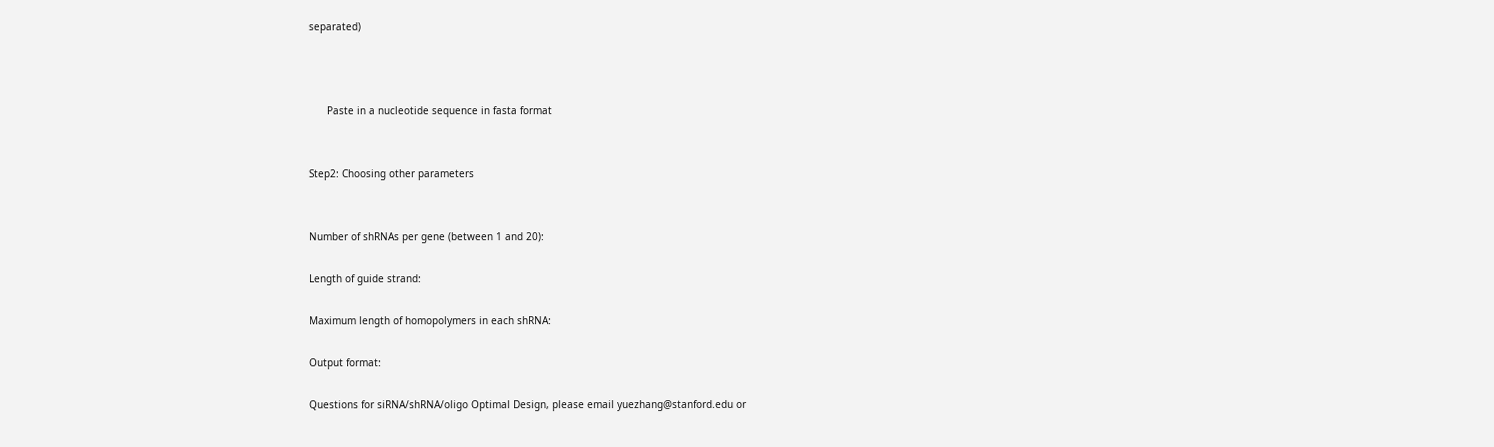separated)



      Paste in a nucleotide sequence in fasta format


Step2: Choosing other parameters


Number of shRNAs per gene (between 1 and 20):

Length of guide strand:

Maximum length of homopolymers in each shRNA:

Output format:

Questions for siRNA/shRNA/oligo Optimal Design, please email yuezhang@stanford.edu or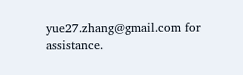yue27.zhang@gmail.com for assistance.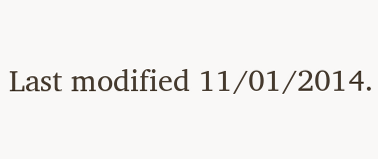Last modified 11/01/2014.